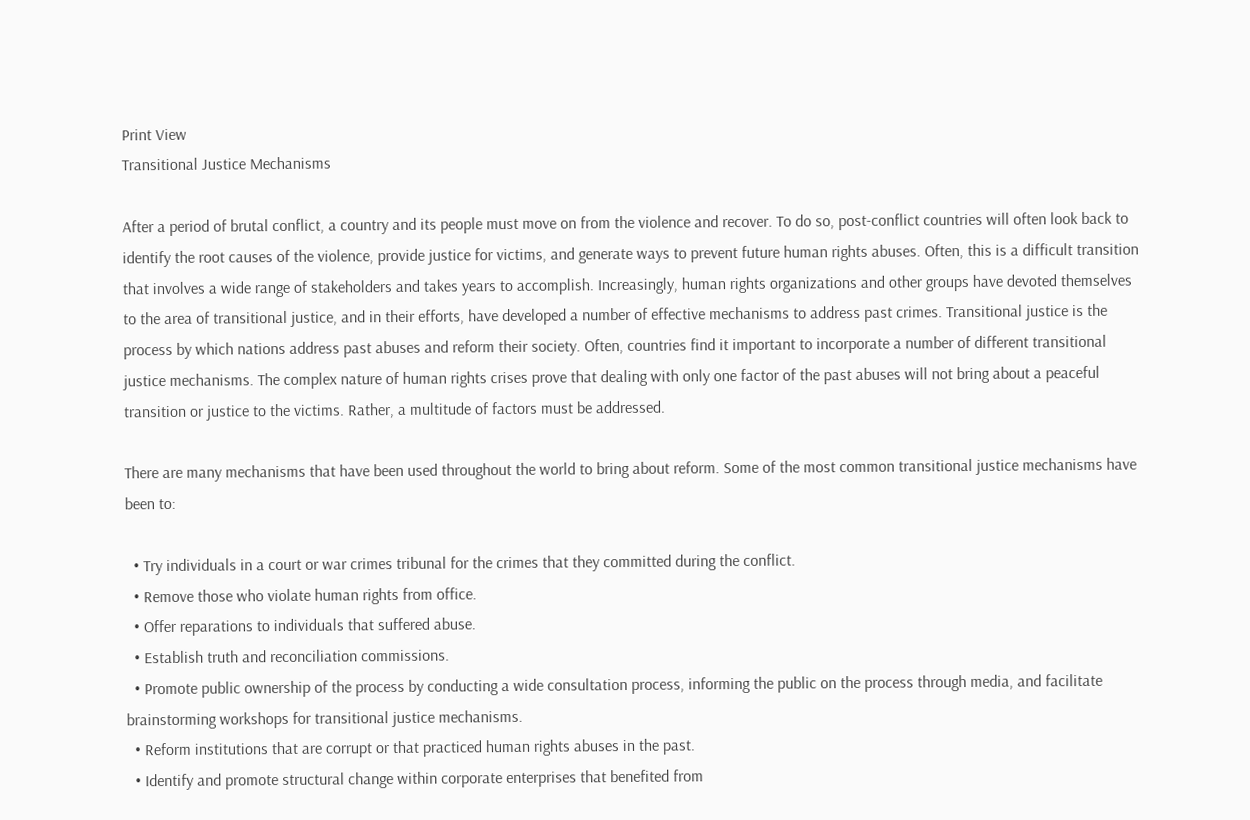Print View
Transitional Justice Mechanisms

After a period of brutal conflict, a country and its people must move on from the violence and recover. To do so, post-conflict countries will often look back to identify the root causes of the violence, provide justice for victims, and generate ways to prevent future human rights abuses. Often, this is a difficult transition that involves a wide range of stakeholders and takes years to accomplish. Increasingly, human rights organizations and other groups have devoted themselves to the area of transitional justice, and in their efforts, have developed a number of effective mechanisms to address past crimes. Transitional justice is the process by which nations address past abuses and reform their society. Often, countries find it important to incorporate a number of different transitional justice mechanisms. The complex nature of human rights crises prove that dealing with only one factor of the past abuses will not bring about a peaceful transition or justice to the victims. Rather, a multitude of factors must be addressed.

There are many mechanisms that have been used throughout the world to bring about reform. Some of the most common transitional justice mechanisms have been to:

  • Try individuals in a court or war crimes tribunal for the crimes that they committed during the conflict.
  • Remove those who violate human rights from office.
  • Offer reparations to individuals that suffered abuse.
  • Establish truth and reconciliation commissions.
  • Promote public ownership of the process by conducting a wide consultation process, informing the public on the process through media, and facilitate brainstorming workshops for transitional justice mechanisms.
  • Reform institutions that are corrupt or that practiced human rights abuses in the past.
  • Identify and promote structural change within corporate enterprises that benefited from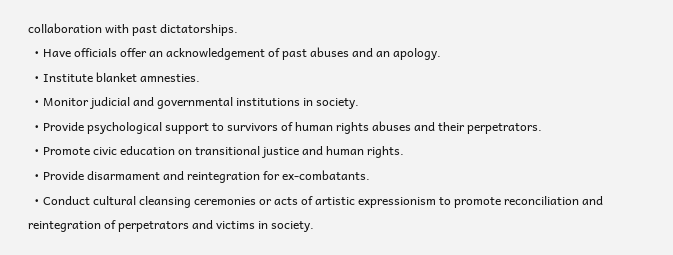collaboration with past dictatorships.
  • Have officials offer an acknowledgement of past abuses and an apology.
  • Institute blanket amnesties.
  • Monitor judicial and governmental institutions in society.
  • Provide psychological support to survivors of human rights abuses and their perpetrators.
  • Promote civic education on transitional justice and human rights.
  • Provide disarmament and reintegration for ex-combatants.
  • Conduct cultural cleansing ceremonies or acts of artistic expressionism to promote reconciliation and reintegration of perpetrators and victims in society.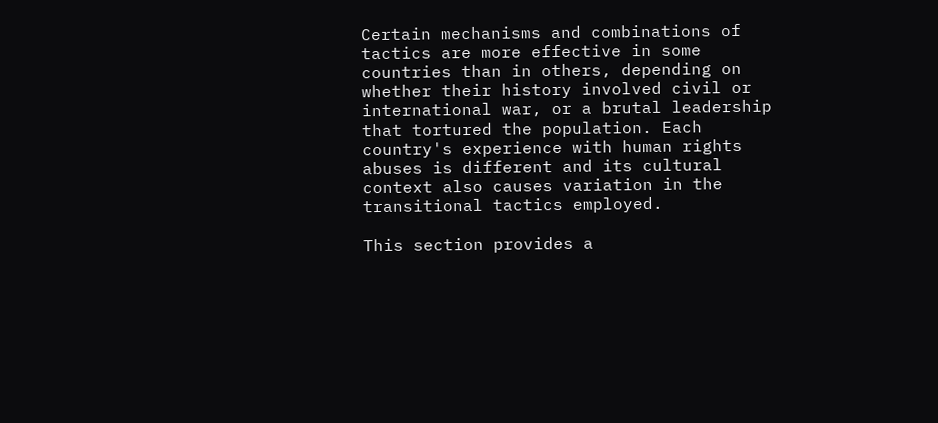Certain mechanisms and combinations of tactics are more effective in some countries than in others, depending on whether their history involved civil or international war, or a brutal leadership that tortured the population. Each country's experience with human rights abuses is different and its cultural context also causes variation in the transitional tactics employed.

This section provides a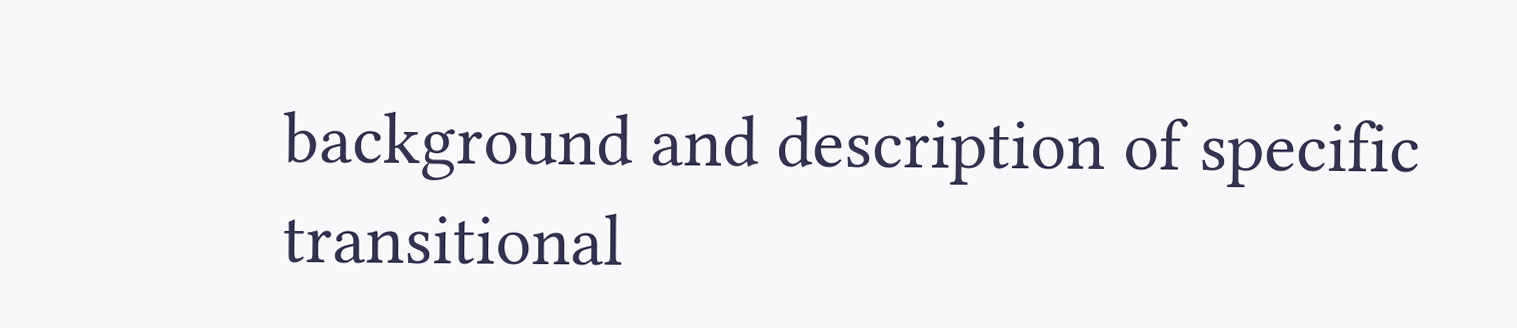background and description of specific transitional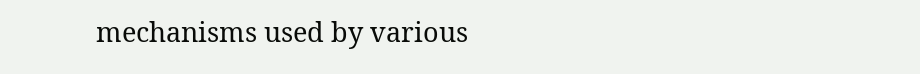mechanisms used by various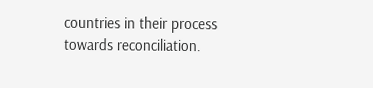countries in their process towards reconciliation.